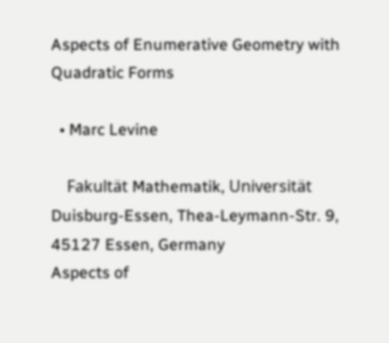Aspects of Enumerative Geometry with Quadratic Forms

  • Marc Levine

    Fakultät Mathematik, Universität Duisburg-Essen, Thea-Leymann-Str. 9, 45127 Essen, Germany
Aspects of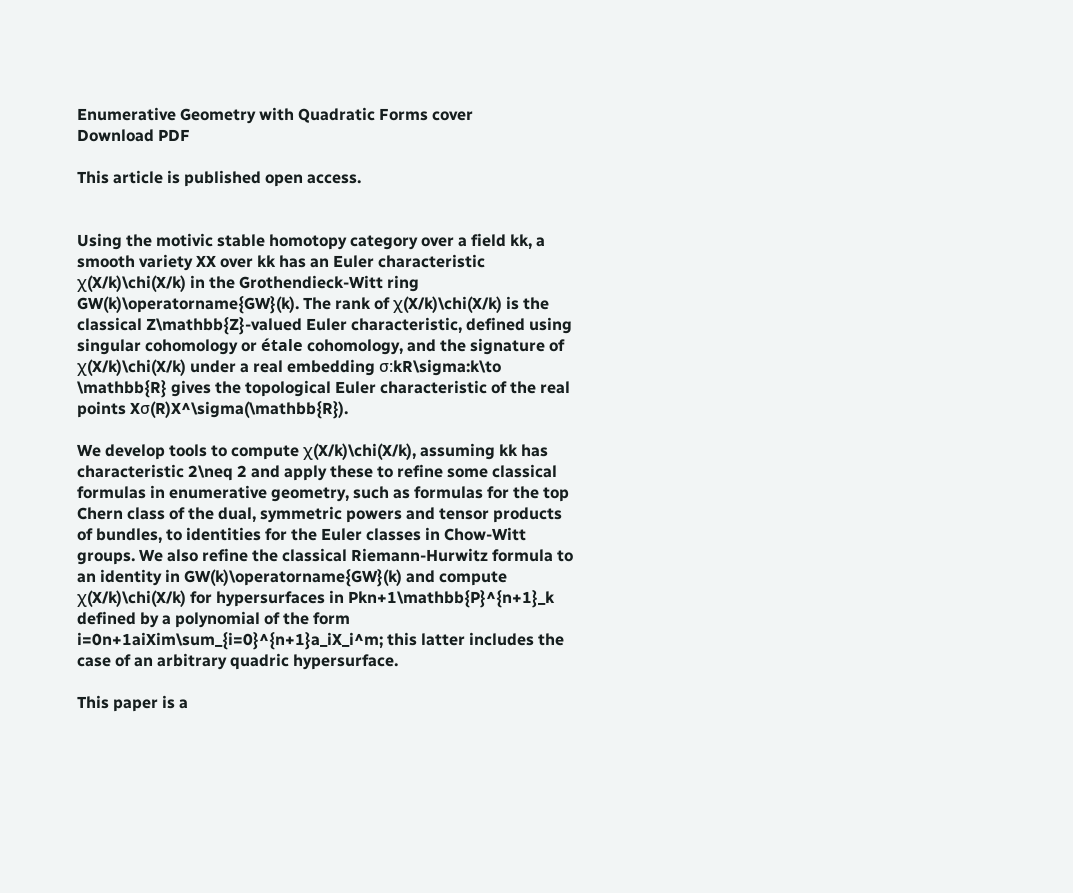Enumerative Geometry with Quadratic Forms cover
Download PDF

This article is published open access.


Using the motivic stable homotopy category over a field kk, a smooth variety XX over kk has an Euler characteristic χ(X/k)\chi(X/k) in the Grothendieck-Witt ring GW(k)\operatorname{GW}(k). The rank of χ(X/k)\chi(X/k) is the classical Z\mathbb{Z}-valued Euler characteristic, defined using singular cohomology or étale cohomology, and the signature of χ(X/k)\chi(X/k) under a real embedding σ:kR\sigma:k\to \mathbb{R} gives the topological Euler characteristic of the real points Xσ(R)X^\sigma(\mathbb{R}).

We develop tools to compute χ(X/k)\chi(X/k), assuming kk has characteristic 2\neq 2 and apply these to refine some classical formulas in enumerative geometry, such as formulas for the top Chern class of the dual, symmetric powers and tensor products of bundles, to identities for the Euler classes in Chow-Witt groups. We also refine the classical Riemann-Hurwitz formula to an identity in GW(k)\operatorname{GW}(k) and compute χ(X/k)\chi(X/k) for hypersurfaces in Pkn+1\mathbb{P}^{n+1}_k defined by a polynomial of the form i=0n+1aiXim\sum_{i=0}^{n+1}a_iX_i^m; this latter includes the case of an arbitrary quadric hypersurface.

This paper is a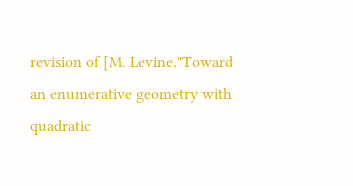revision of [M. Levine,"Toward an enumerative geometry with quadratic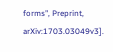forms", Preprint, arXiv:1703.03049v3].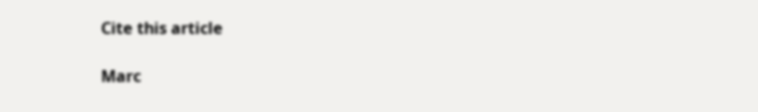Cite this article

Marc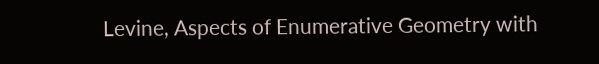Levine, Aspects of Enumerative Geometry with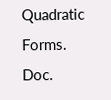Quadratic Forms. Doc.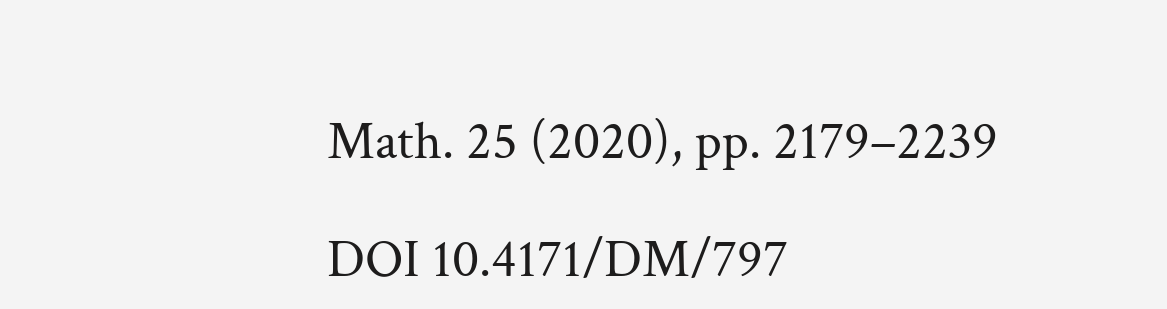Math. 25 (2020), pp. 2179–2239

DOI 10.4171/DM/797